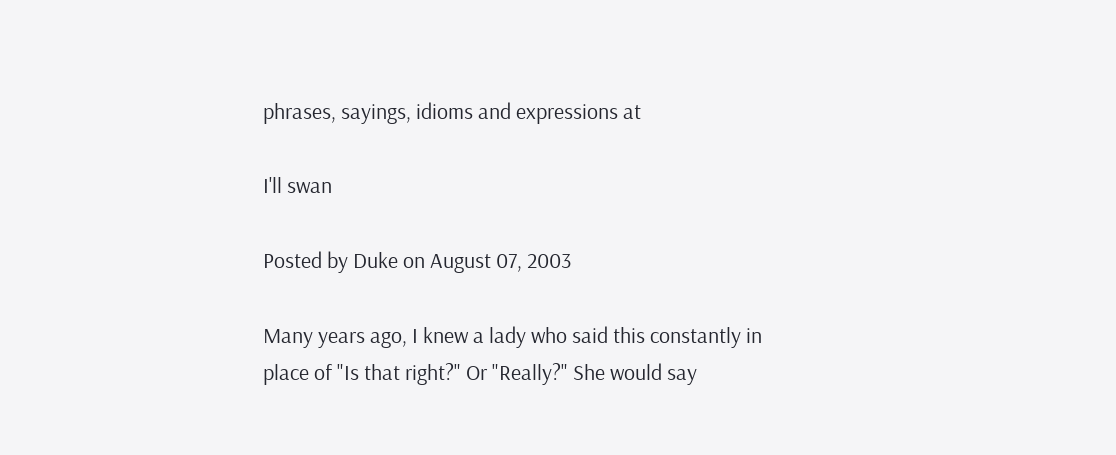phrases, sayings, idioms and expressions at

I'll swan

Posted by Duke on August 07, 2003

Many years ago, I knew a lady who said this constantly in place of "Is that right?" Or "Really?" She would say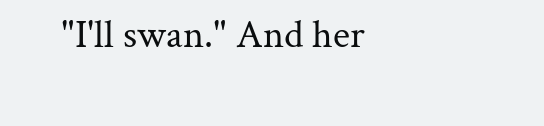"I'll swan." And her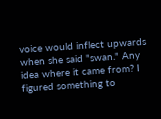voice would inflect upwards when she said "swan." Any idea where it came from? I figured something to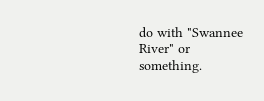do with "Swannee River" or something.